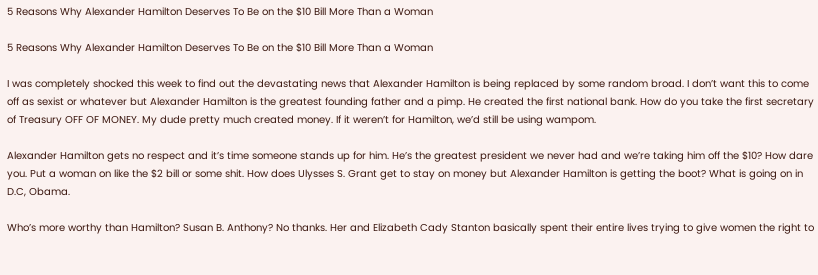5 Reasons Why Alexander Hamilton Deserves To Be on the $10 Bill More Than a Woman

5 Reasons Why Alexander Hamilton Deserves To Be on the $10 Bill More Than a Woman

I was completely shocked this week to find out the devastating news that Alexander Hamilton is being replaced by some random broad. I don’t want this to come off as sexist or whatever but Alexander Hamilton is the greatest founding father and a pimp. He created the first national bank. How do you take the first secretary of Treasury OFF OF MONEY. My dude pretty much created money. If it weren’t for Hamilton, we’d still be using wampom.

Alexander Hamilton gets no respect and it’s time someone stands up for him. He’s the greatest president we never had and we’re taking him off the $10? How dare you. Put a woman on like the $2 bill or some shit. How does Ulysses S. Grant get to stay on money but Alexander Hamilton is getting the boot? What is going on in D.C, Obama.

Who’s more worthy than Hamilton? Susan B. Anthony? No thanks. Her and Elizabeth Cady Stanton basically spent their entire lives trying to give women the right to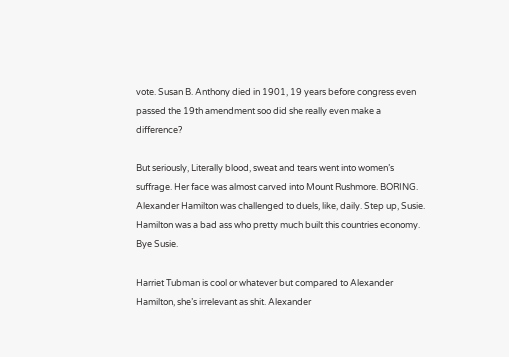vote. Susan B. Anthony died in 1901, 19 years before congress even passed the 19th amendment soo did she really even make a difference?

But seriously, Literally blood, sweat and tears went into women’s suffrage. Her face was almost carved into Mount Rushmore. BORING. Alexander Hamilton was challenged to duels, like, daily. Step up, Susie. Hamilton was a bad ass who pretty much built this countries economy. Bye Susie.

Harriet Tubman is cool or whatever but compared to Alexander Hamilton, she’s irrelevant as shit. Alexander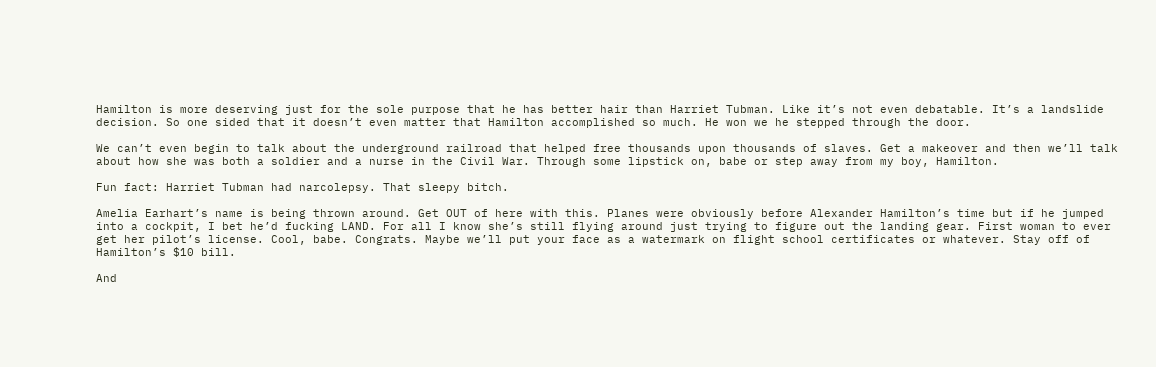Hamilton is more deserving just for the sole purpose that he has better hair than Harriet Tubman. Like it’s not even debatable. It’s a landslide decision. So one sided that it doesn’t even matter that Hamilton accomplished so much. He won we he stepped through the door.

We can’t even begin to talk about the underground railroad that helped free thousands upon thousands of slaves. Get a makeover and then we’ll talk about how she was both a soldier and a nurse in the Civil War. Through some lipstick on, babe or step away from my boy, Hamilton.

Fun fact: Harriet Tubman had narcolepsy. That sleepy bitch.

Amelia Earhart’s name is being thrown around. Get OUT of here with this. Planes were obviously before Alexander Hamilton’s time but if he jumped into a cockpit, I bet he’d fucking LAND. For all I know she’s still flying around just trying to figure out the landing gear. First woman to ever get her pilot’s license. Cool, babe. Congrats. Maybe we’ll put your face as a watermark on flight school certificates or whatever. Stay off of Hamilton’s $10 bill.

And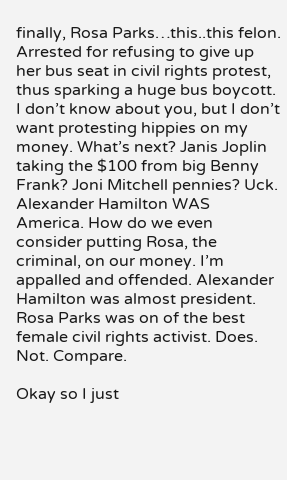finally, Rosa Parks…this..this felon. Arrested for refusing to give up her bus seat in civil rights protest, thus sparking a huge bus boycott. I don’t know about you, but I don’t want protesting hippies on my money. What’s next? Janis Joplin taking the $100 from big Benny Frank? Joni Mitchell pennies? Uck. Alexander Hamilton WAS America. How do we even consider putting Rosa, the criminal, on our money. I’m appalled and offended. Alexander Hamilton was almost president. Rosa Parks was on of the best female civil rights activist. Does. Not. Compare.

Okay so I just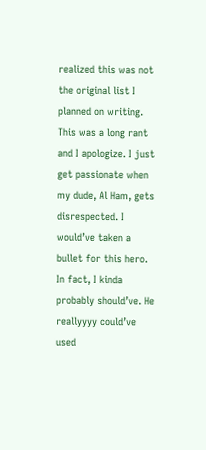realized this was not the original list I planned on writing. This was a long rant and I apologize. I just get passionate when my dude, Al Ham, gets disrespected. I would’ve taken a bullet for this hero. In fact, I kinda probably should’ve. He reallyyyy could’ve used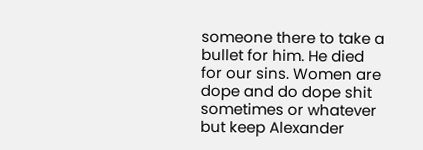someone there to take a bullet for him. He died for our sins. Women are dope and do dope shit sometimes or whatever but keep Alexander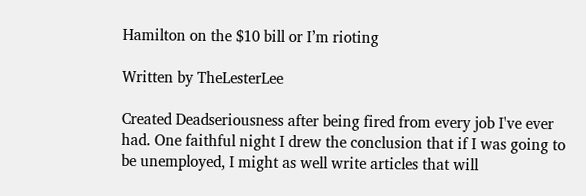Hamilton on the $10 bill or I’m rioting

Written by TheLesterLee

Created Deadseriousness after being fired from every job I've ever had. One faithful night I drew the conclusion that if I was going to be unemployed, I might as well write articles that will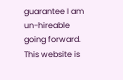guarantee I am un-hireable going forward. This website is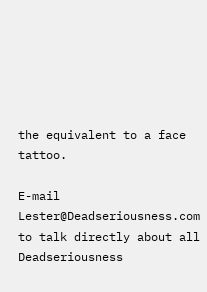the equivalent to a face tattoo.

E-mail Lester@Deadseriousness.com to talk directly about all Deadseriousness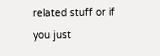related stuff or if you just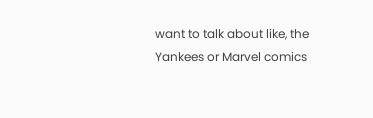want to talk about like, the Yankees or Marvel comics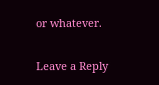or whatever.

Leave a Reply